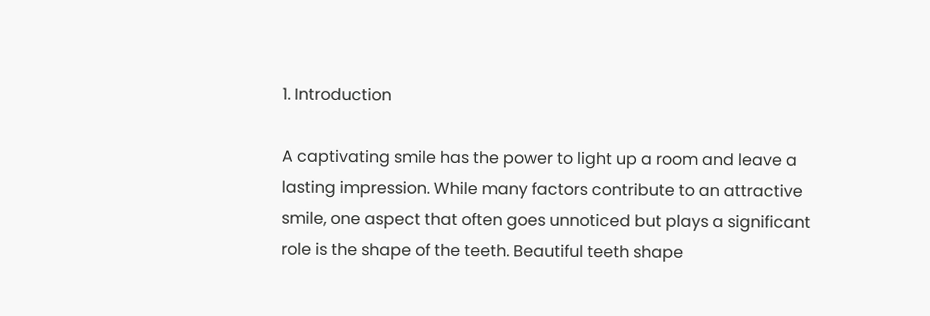1. Introduction

A captivating smile has the power to light up a room and leave a lasting impression. While many factors contribute to an attractive smile, one aspect that often goes unnoticed but plays a significant role is the shape of the teeth. Beautiful teeth shape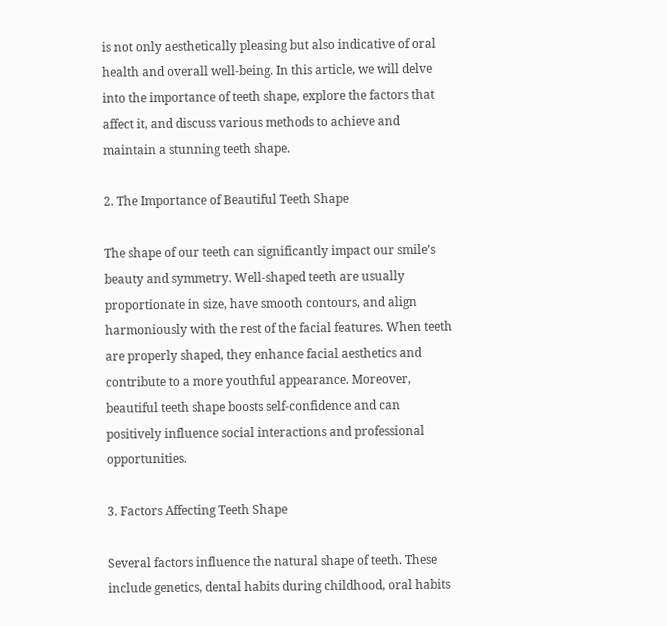is not only aesthetically pleasing but also indicative of oral health and overall well-being. In this article, we will delve into the importance of teeth shape, explore the factors that affect it, and discuss various methods to achieve and maintain a stunning teeth shape.

2. The Importance of Beautiful Teeth Shape

The shape of our teeth can significantly impact our smile’s beauty and symmetry. Well-shaped teeth are usually proportionate in size, have smooth contours, and align harmoniously with the rest of the facial features. When teeth are properly shaped, they enhance facial aesthetics and contribute to a more youthful appearance. Moreover, beautiful teeth shape boosts self-confidence and can positively influence social interactions and professional opportunities.

3. Factors Affecting Teeth Shape

Several factors influence the natural shape of teeth. These include genetics, dental habits during childhood, oral habits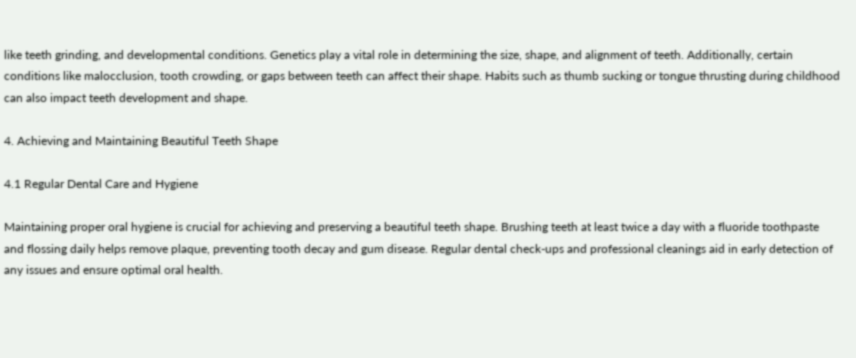like teeth grinding, and developmental conditions. Genetics play a vital role in determining the size, shape, and alignment of teeth. Additionally, certain conditions like malocclusion, tooth crowding, or gaps between teeth can affect their shape. Habits such as thumb sucking or tongue thrusting during childhood can also impact teeth development and shape.

4. Achieving and Maintaining Beautiful Teeth Shape

4.1 Regular Dental Care and Hygiene

Maintaining proper oral hygiene is crucial for achieving and preserving a beautiful teeth shape. Brushing teeth at least twice a day with a fluoride toothpaste and flossing daily helps remove plaque, preventing tooth decay and gum disease. Regular dental check-ups and professional cleanings aid in early detection of any issues and ensure optimal oral health.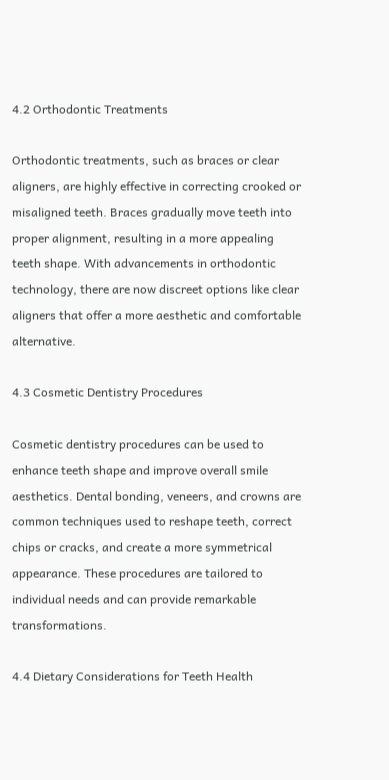4.2 Orthodontic Treatments

Orthodontic treatments, such as braces or clear aligners, are highly effective in correcting crooked or misaligned teeth. Braces gradually move teeth into proper alignment, resulting in a more appealing teeth shape. With advancements in orthodontic technology, there are now discreet options like clear aligners that offer a more aesthetic and comfortable alternative.

4.3 Cosmetic Dentistry Procedures

Cosmetic dentistry procedures can be used to enhance teeth shape and improve overall smile aesthetics. Dental bonding, veneers, and crowns are common techniques used to reshape teeth, correct chips or cracks, and create a more symmetrical appearance. These procedures are tailored to individual needs and can provide remarkable transformations.

4.4 Dietary Considerations for Teeth Health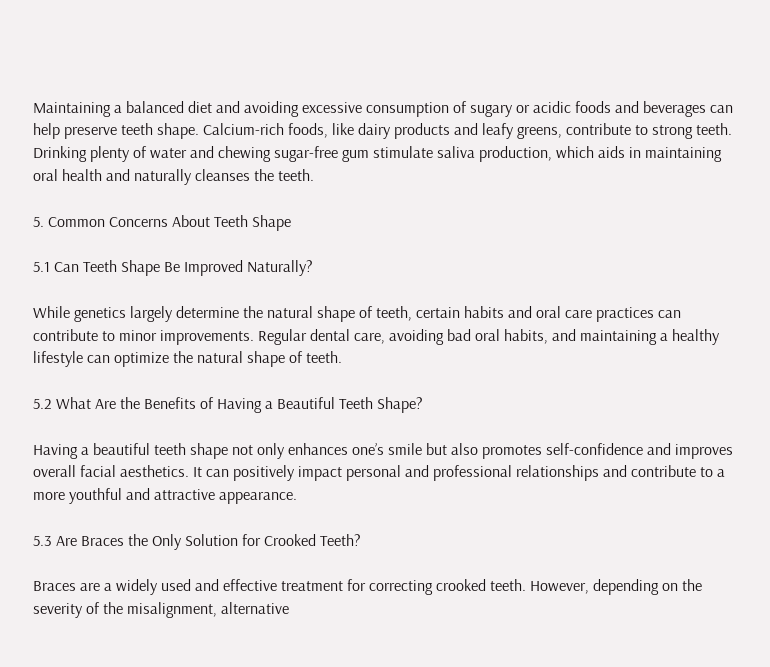Maintaining a balanced diet and avoiding excessive consumption of sugary or acidic foods and beverages can help preserve teeth shape. Calcium-rich foods, like dairy products and leafy greens, contribute to strong teeth. Drinking plenty of water and chewing sugar-free gum stimulate saliva production, which aids in maintaining oral health and naturally cleanses the teeth.

5. Common Concerns About Teeth Shape

5.1 Can Teeth Shape Be Improved Naturally?

While genetics largely determine the natural shape of teeth, certain habits and oral care practices can contribute to minor improvements. Regular dental care, avoiding bad oral habits, and maintaining a healthy lifestyle can optimize the natural shape of teeth.

5.2 What Are the Benefits of Having a Beautiful Teeth Shape?

Having a beautiful teeth shape not only enhances one’s smile but also promotes self-confidence and improves overall facial aesthetics. It can positively impact personal and professional relationships and contribute to a more youthful and attractive appearance.

5.3 Are Braces the Only Solution for Crooked Teeth?

Braces are a widely used and effective treatment for correcting crooked teeth. However, depending on the severity of the misalignment, alternative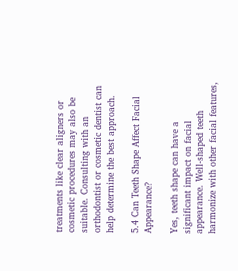treatments like clear aligners or cosmetic procedures may also be suitable. Consulting with an orthodontist or cosmetic dentist can help determine the best approach.

5.4 Can Teeth Shape Affect Facial Appearance?

Yes, teeth shape can have a significant impact on facial appearance. Well-shaped teeth harmonize with other facial features,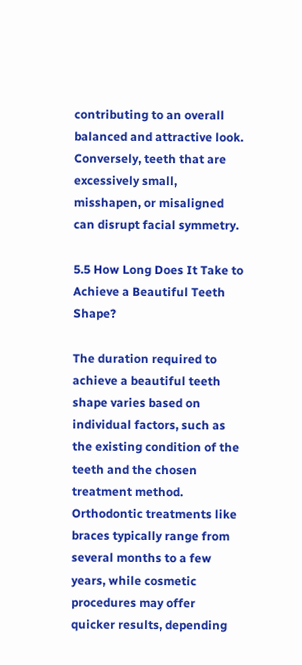contributing to an overall balanced and attractive look. Conversely, teeth that are excessively small, misshapen, or misaligned can disrupt facial symmetry.

5.5 How Long Does It Take to Achieve a Beautiful Teeth Shape?

The duration required to achieve a beautiful teeth shape varies based on individual factors, such as the existing condition of the teeth and the chosen treatment method. Orthodontic treatments like braces typically range from several months to a few years, while cosmetic procedures may offer quicker results, depending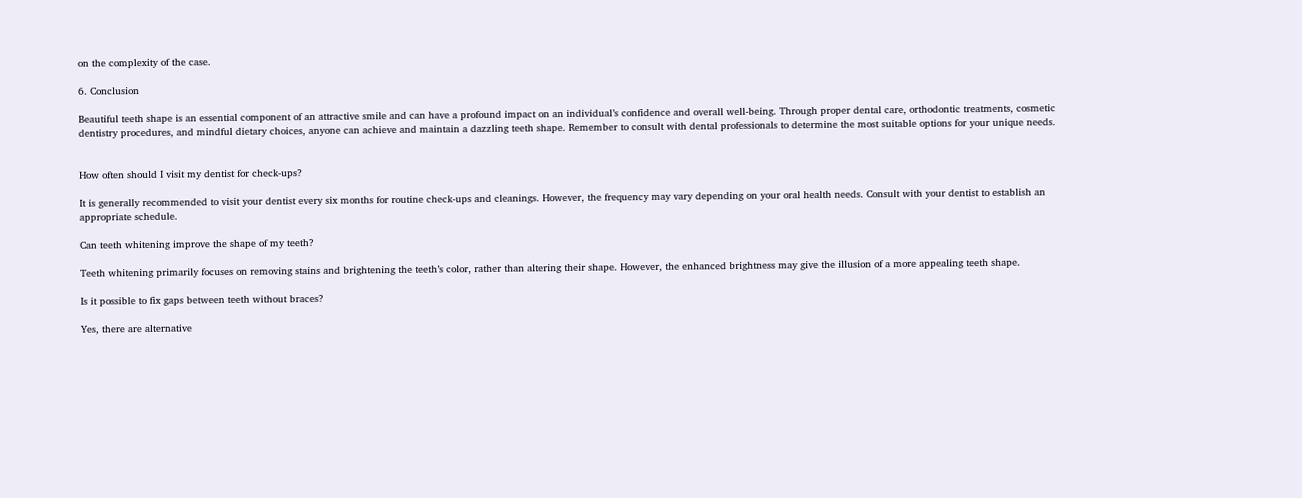on the complexity of the case.

6. Conclusion

Beautiful teeth shape is an essential component of an attractive smile and can have a profound impact on an individual’s confidence and overall well-being. Through proper dental care, orthodontic treatments, cosmetic dentistry procedures, and mindful dietary choices, anyone can achieve and maintain a dazzling teeth shape. Remember to consult with dental professionals to determine the most suitable options for your unique needs.


How often should I visit my dentist for check-ups?

It is generally recommended to visit your dentist every six months for routine check-ups and cleanings. However, the frequency may vary depending on your oral health needs. Consult with your dentist to establish an appropriate schedule.

Can teeth whitening improve the shape of my teeth?

Teeth whitening primarily focuses on removing stains and brightening the teeth’s color, rather than altering their shape. However, the enhanced brightness may give the illusion of a more appealing teeth shape.

Is it possible to fix gaps between teeth without braces?

Yes, there are alternative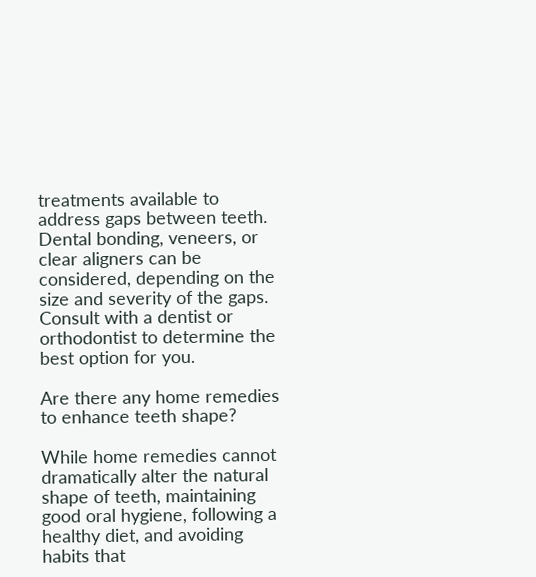treatments available to address gaps between teeth. Dental bonding, veneers, or clear aligners can be considered, depending on the size and severity of the gaps. Consult with a dentist or orthodontist to determine the best option for you.

Are there any home remedies to enhance teeth shape?

While home remedies cannot dramatically alter the natural shape of teeth, maintaining good oral hygiene, following a healthy diet, and avoiding habits that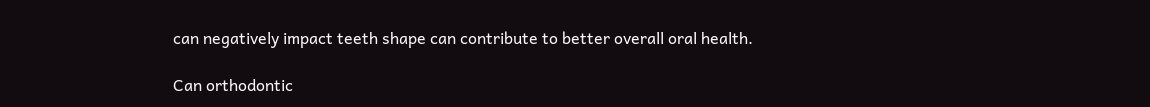can negatively impact teeth shape can contribute to better overall oral health.

Can orthodontic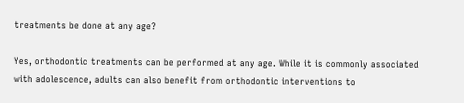treatments be done at any age?

Yes, orthodontic treatments can be performed at any age. While it is commonly associated with adolescence, adults can also benefit from orthodontic interventions to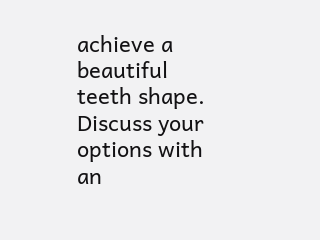achieve a beautiful teeth shape. Discuss your options with an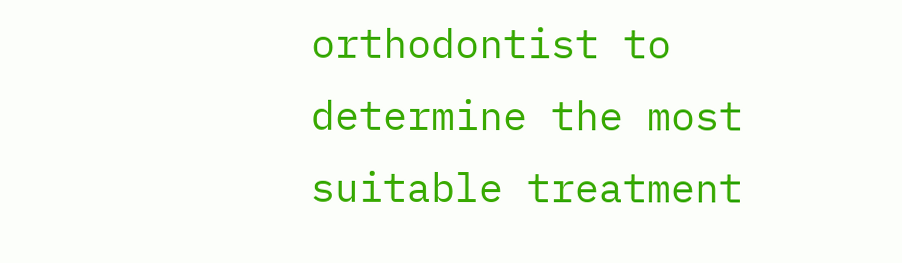orthodontist to determine the most suitable treatment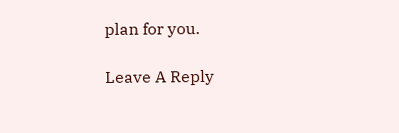plan for you.

Leave A Reply